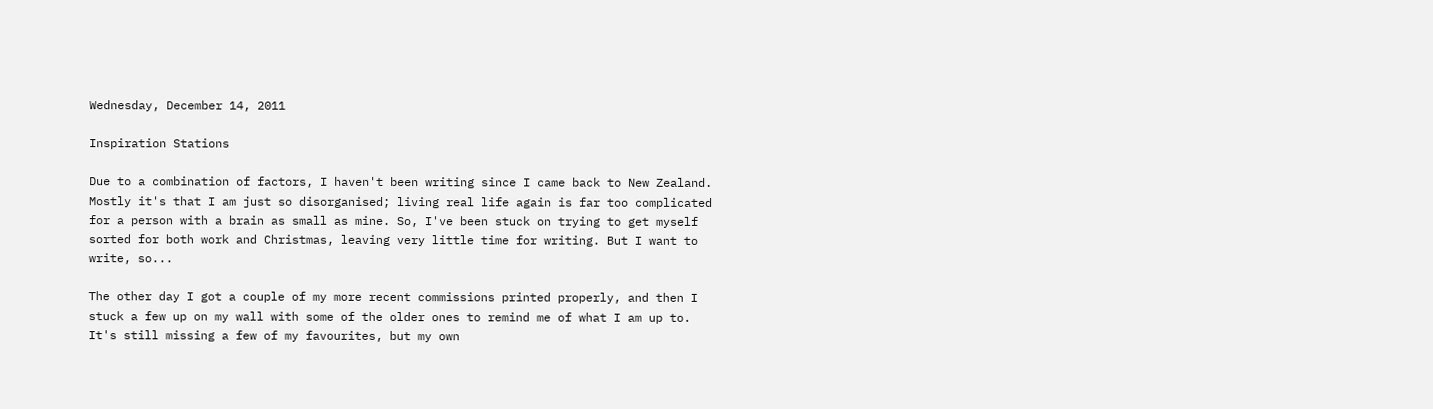Wednesday, December 14, 2011

Inspiration Stations

Due to a combination of factors, I haven't been writing since I came back to New Zealand. Mostly it's that I am just so disorganised; living real life again is far too complicated for a person with a brain as small as mine. So, I've been stuck on trying to get myself sorted for both work and Christmas, leaving very little time for writing. But I want to write, so...

The other day I got a couple of my more recent commissions printed properly, and then I stuck a few up on my wall with some of the older ones to remind me of what I am up to. It's still missing a few of my favourites, but my own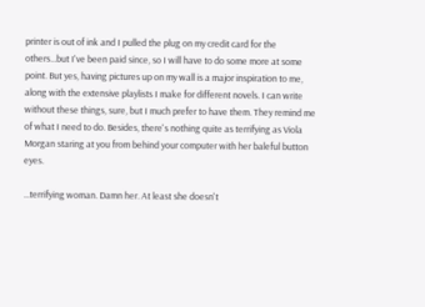printer is out of ink and I pulled the plug on my credit card for the others...but I've been paid since, so I will have to do some more at some point. But yes, having pictures up on my wall is a major inspiration to me, along with the extensive playlists I make for different novels. I can write without these things, sure, but I much prefer to have them. They remind me of what I need to do. Besides, there's nothing quite as terrifying as Viola Morgan staring at you from behind your computer with her baleful button eyes.

...terrifying woman. Damn her. At least she doesn't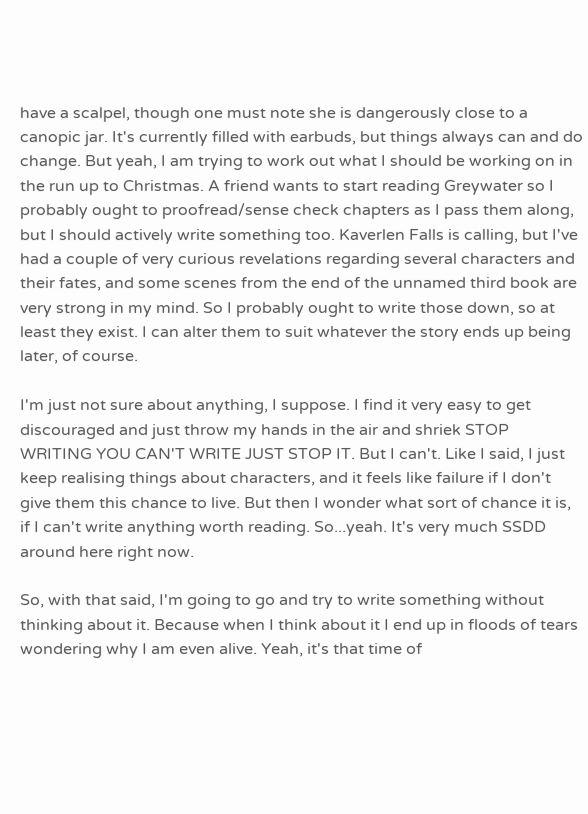have a scalpel, though one must note she is dangerously close to a canopic jar. It's currently filled with earbuds, but things always can and do change. But yeah, I am trying to work out what I should be working on in the run up to Christmas. A friend wants to start reading Greywater so I probably ought to proofread/sense check chapters as I pass them along, but I should actively write something too. Kaverlen Falls is calling, but I've had a couple of very curious revelations regarding several characters and their fates, and some scenes from the end of the unnamed third book are very strong in my mind. So I probably ought to write those down, so at least they exist. I can alter them to suit whatever the story ends up being later, of course.

I'm just not sure about anything, I suppose. I find it very easy to get discouraged and just throw my hands in the air and shriek STOP WRITING YOU CAN'T WRITE JUST STOP IT. But I can't. Like I said, I just keep realising things about characters, and it feels like failure if I don't give them this chance to live. But then I wonder what sort of chance it is, if I can't write anything worth reading. So...yeah. It's very much SSDD around here right now.

So, with that said, I'm going to go and try to write something without thinking about it. Because when I think about it I end up in floods of tears wondering why I am even alive. Yeah, it's that time of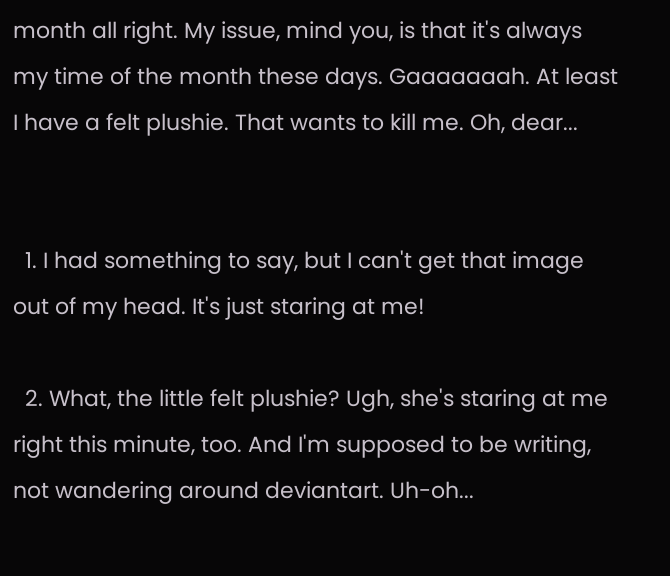month all right. My issue, mind you, is that it's always my time of the month these days. Gaaaaaaah. At least I have a felt plushie. That wants to kill me. Oh, dear...


  1. I had something to say, but I can't get that image out of my head. It's just staring at me!

  2. What, the little felt plushie? Ugh, she's staring at me right this minute, too. And I'm supposed to be writing, not wandering around deviantart. Uh-oh...